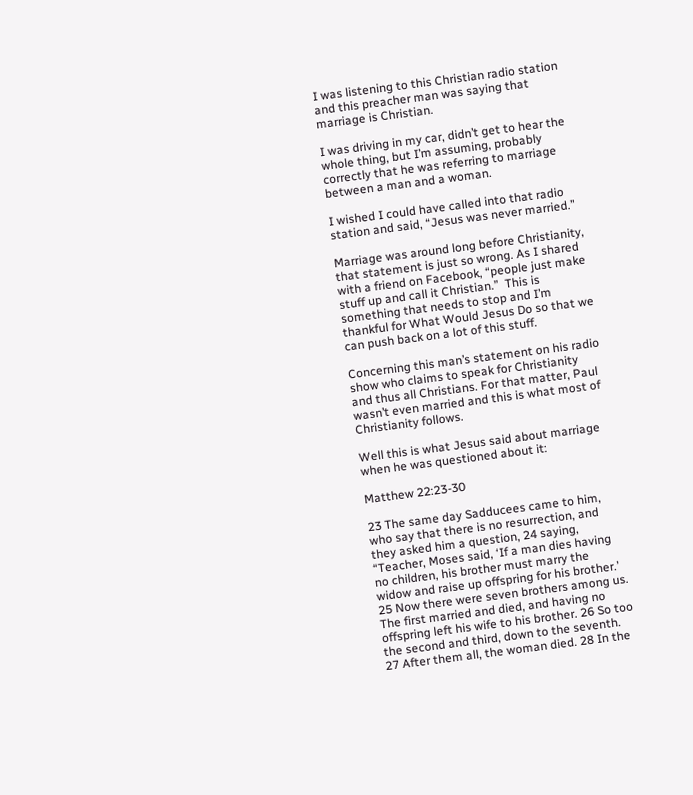I was listening to this Christian radio station and this preacher man was saying that marriage is Christian.

I was driving in my car, didn’t get to hear the whole thing, but I’m assuming, probably correctly that he was referring to marriage between a man and a woman.

I wished I could have called into that radio station and said, “Jesus was never married.”

Marriage was around long before Christianity, that statement is just so wrong. As I shared with a friend on Facebook, “people just make stuff up and call it Christian.”  This is something that needs to stop and I’m thankful for What Would Jesus Do so that we can push back on a lot of this stuff.

Concerning this man’s statement on his radio show who claims to speak for Christianity and thus all Christians. For that matter, Paul wasn’t even married and this is what most of Christianity follows.

Well this is what Jesus said about marriage when he was questioned about it:

Matthew 22:23-30

23 The same day Sadducees came to him, who say that there is no resurrection, and they asked him a question, 24 saying, “Teacher, Moses said, ‘If a man dies having no children, his brother must marry the widow and raise up offspring for his brother.’ 25 Now there were seven brothers among us. The first married and died, and having no offspring left his wife to his brother. 26 So too the second and third, down to the seventh. 27 After them all, the woman died. 28 In the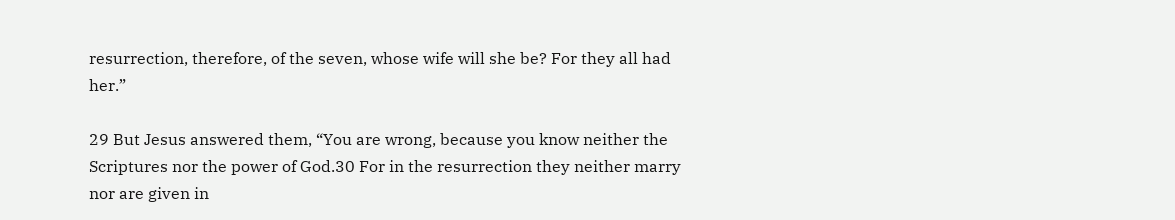resurrection, therefore, of the seven, whose wife will she be? For they all had her.”

29 But Jesus answered them, “You are wrong, because you know neither the Scriptures nor the power of God.30 For in the resurrection they neither marry nor are given in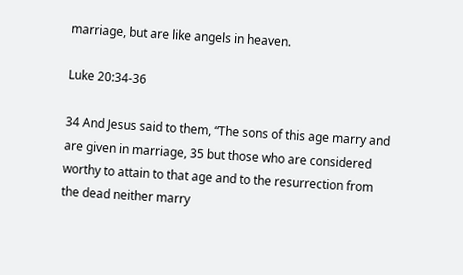marriage, but are like angels in heaven.

Luke 20:34-36

34 And Jesus said to them, “The sons of this age marry and are given in marriage, 35 but those who are considered worthy to attain to that age and to the resurrection from the dead neither marry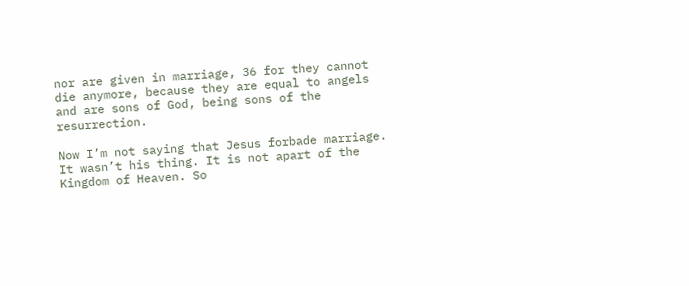nor are given in marriage, 36 for they cannot die anymore, because they are equal to angels and are sons of God, being sons of the resurrection.

Now I’m not saying that Jesus forbade marriage. It wasn’t his thing. It is not apart of the Kingdom of Heaven. So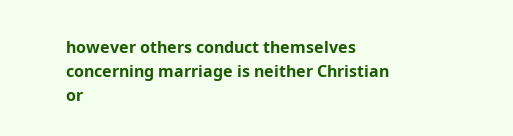however others conduct themselves concerning marriage is neither Christian or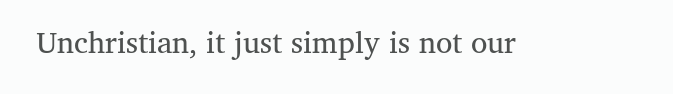Unchristian, it just simply is not our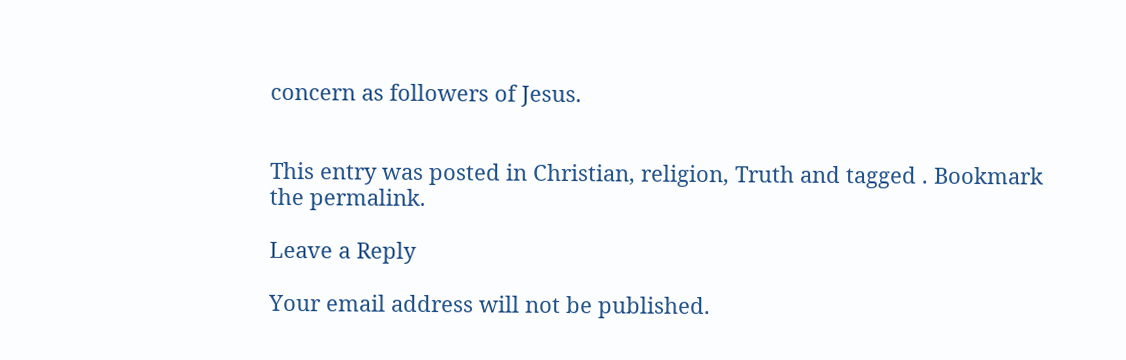concern as followers of Jesus.


This entry was posted in Christian, religion, Truth and tagged . Bookmark the permalink.

Leave a Reply

Your email address will not be published.